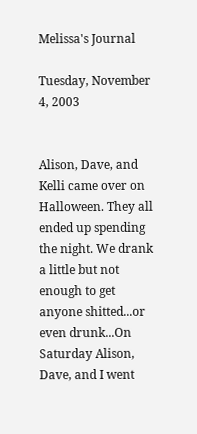Melissa's Journal

Tuesday, November 4, 2003


Alison, Dave, and Kelli came over on Halloween. They all ended up spending the night. We drank a little but not enough to get anyone shitted...or even drunk...On Saturday Alison, Dave, and I went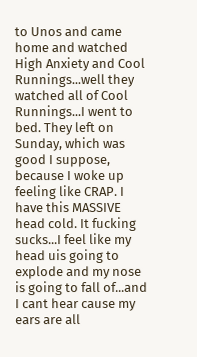to Unos and came home and watched High Anxiety and Cool Runnings...well they watched all of Cool Runnings...I went to bed. They left on Sunday, which was good I suppose, because I woke up feeling like CRAP. I have this MASSIVE head cold. It fucking sucks...I feel like my head uis going to explode and my nose is going to fall of...and I cant hear cause my ears are all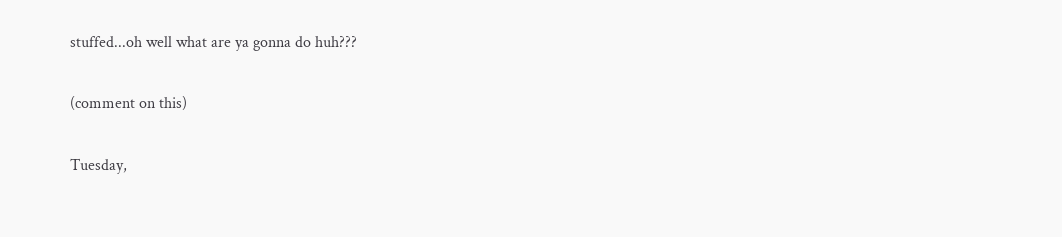stuffed...oh well what are ya gonna do huh???

(comment on this)

Tuesday,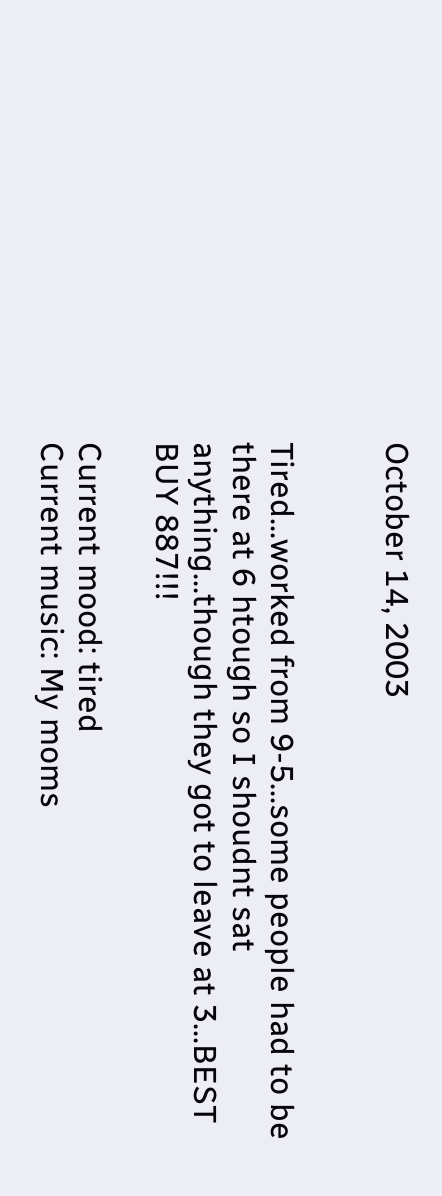October 14, 2003


Tired...worked from 9-5...some people had to be there at 6 htough so I shoudnt sat anything...though they got to leave at 3...BEST BUY 887!!!

Current mood: tired
Current music: My moms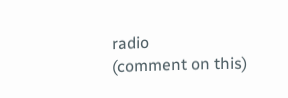radio
(comment on this)